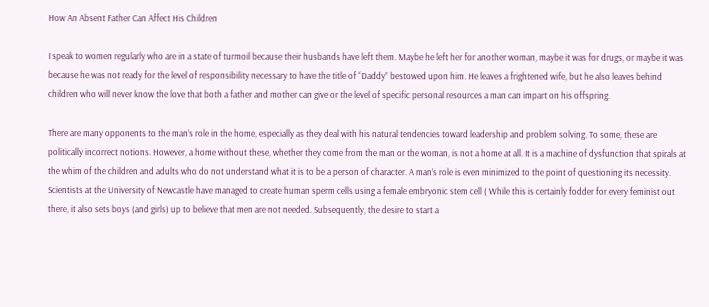How An Absent Father Can Affect His Children

I speak to women regularly who are in a state of turmoil because their husbands have left them. Maybe he left her for another woman, maybe it was for drugs, or maybe it was because he was not ready for the level of responsibility necessary to have the title of “Daddy” bestowed upon him. He leaves a frightened wife, but he also leaves behind children who will never know the love that both a father and mother can give or the level of specific personal resources a man can impart on his offspring.

There are many opponents to the man’s role in the home, especially as they deal with his natural tendencies toward leadership and problem solving. To some, these are politically incorrect notions. However, a home without these, whether they come from the man or the woman, is not a home at all. It is a machine of dysfunction that spirals at the whim of the children and adults who do not understand what it is to be a person of character. A man’s role is even minimized to the point of questioning its necessity. Scientists at the University of Newcastle have managed to create human sperm cells using a female embryonic stem cell ( While this is certainly fodder for every feminist out there, it also sets boys (and girls) up to believe that men are not needed. Subsequently, the desire to start a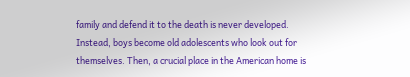family and defend it to the death is never developed. Instead, boys become old adolescents who look out for themselves. Then, a crucial place in the American home is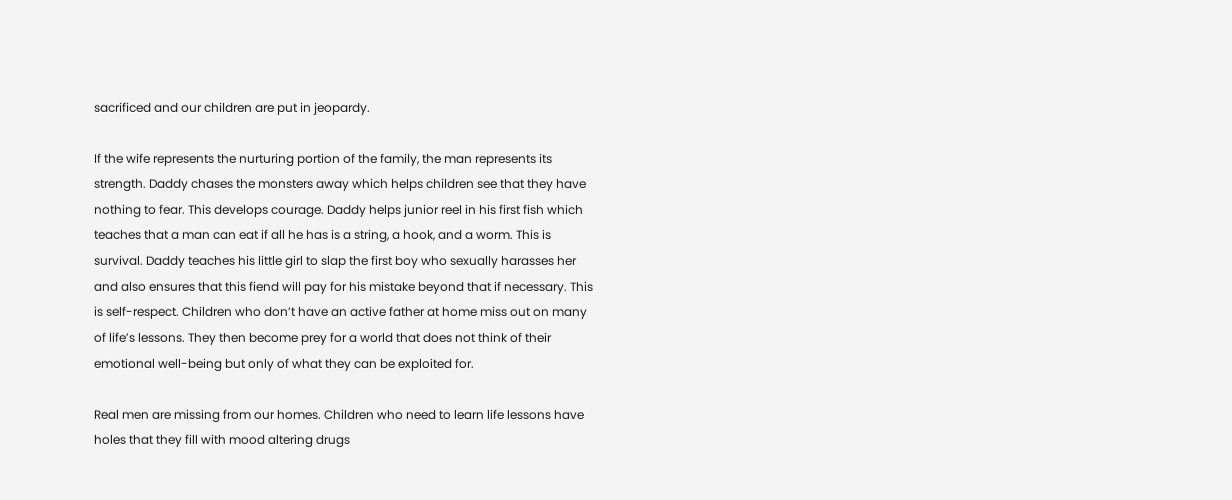sacrificed and our children are put in jeopardy.

If the wife represents the nurturing portion of the family, the man represents its strength. Daddy chases the monsters away which helps children see that they have nothing to fear. This develops courage. Daddy helps junior reel in his first fish which teaches that a man can eat if all he has is a string, a hook, and a worm. This is survival. Daddy teaches his little girl to slap the first boy who sexually harasses her and also ensures that this fiend will pay for his mistake beyond that if necessary. This is self-respect. Children who don’t have an active father at home miss out on many of life’s lessons. They then become prey for a world that does not think of their emotional well-being but only of what they can be exploited for.

Real men are missing from our homes. Children who need to learn life lessons have holes that they fill with mood altering drugs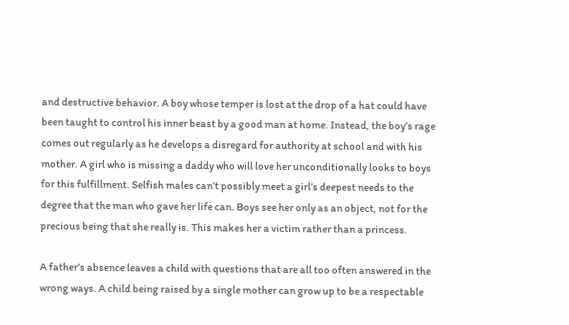and destructive behavior. A boy whose temper is lost at the drop of a hat could have been taught to control his inner beast by a good man at home. Instead, the boy’s rage comes out regularly as he develops a disregard for authority at school and with his mother. A girl who is missing a daddy who will love her unconditionally looks to boys for this fulfillment. Selfish males can’t possibly meet a girl’s deepest needs to the degree that the man who gave her life can. Boys see her only as an object, not for the precious being that she really is. This makes her a victim rather than a princess.

A father’s absence leaves a child with questions that are all too often answered in the wrong ways. A child being raised by a single mother can grow up to be a respectable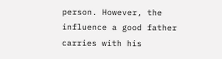person. However, the influence a good father carries with his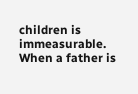children is immeasurable. When a father is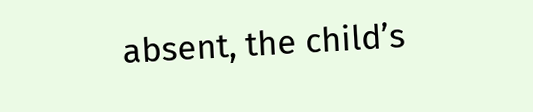absent, the child’s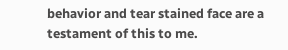behavior and tear stained face are a testament of this to me.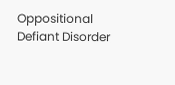Oppositional Defiant Disorder